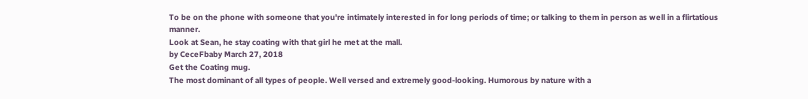To be on the phone with someone that you're intimately interested in for long periods of time; or talking to them in person as well in a flirtatious manner.
Look at Sean, he stay coating with that girl he met at the mall.
by CeceFbaby March 27, 2018
Get the Coating mug.
The most dominant of all types of people. Well versed and extremely good-looking. Humorous by nature with a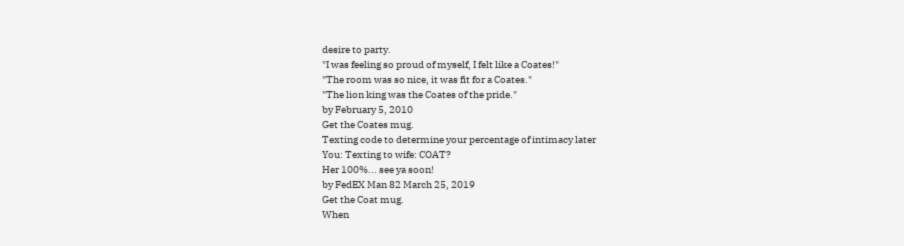desire to party.
"I was feeling so proud of myself, I felt like a Coates!"
"The room was so nice, it was fit for a Coates."
"The lion king was the Coates of the pride."
by February 5, 2010
Get the Coates mug.
Texting code to determine your percentage of intimacy later
You: Texting to wife: COAT?
Her 100%... see ya soon!
by FedEX Man 82 March 25, 2019
Get the Coat mug.
When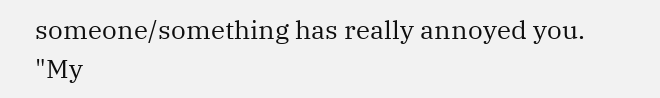someone/something has really annoyed you.
"My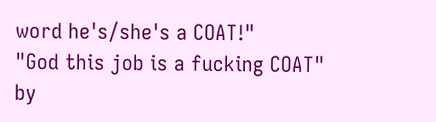word he's/she's a COAT!"
"God this job is a fucking COAT"
by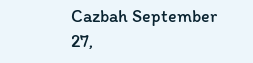Cazbah September 27,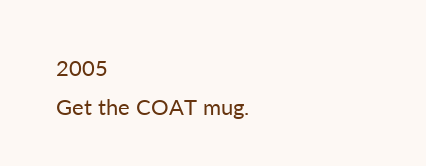2005
Get the COAT mug.